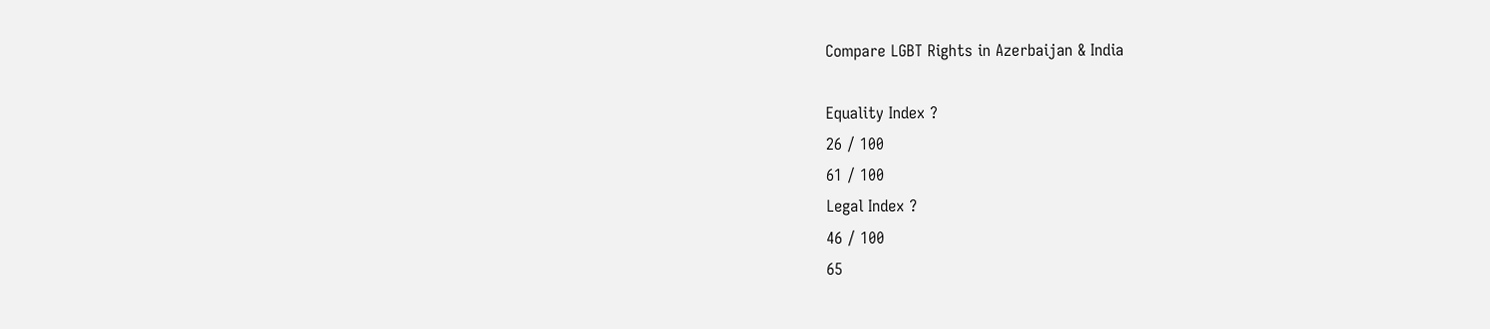Compare LGBT Rights in Azerbaijan & India

Equality Index ?
26 / 100
61 / 100
Legal Index ?
46 / 100
65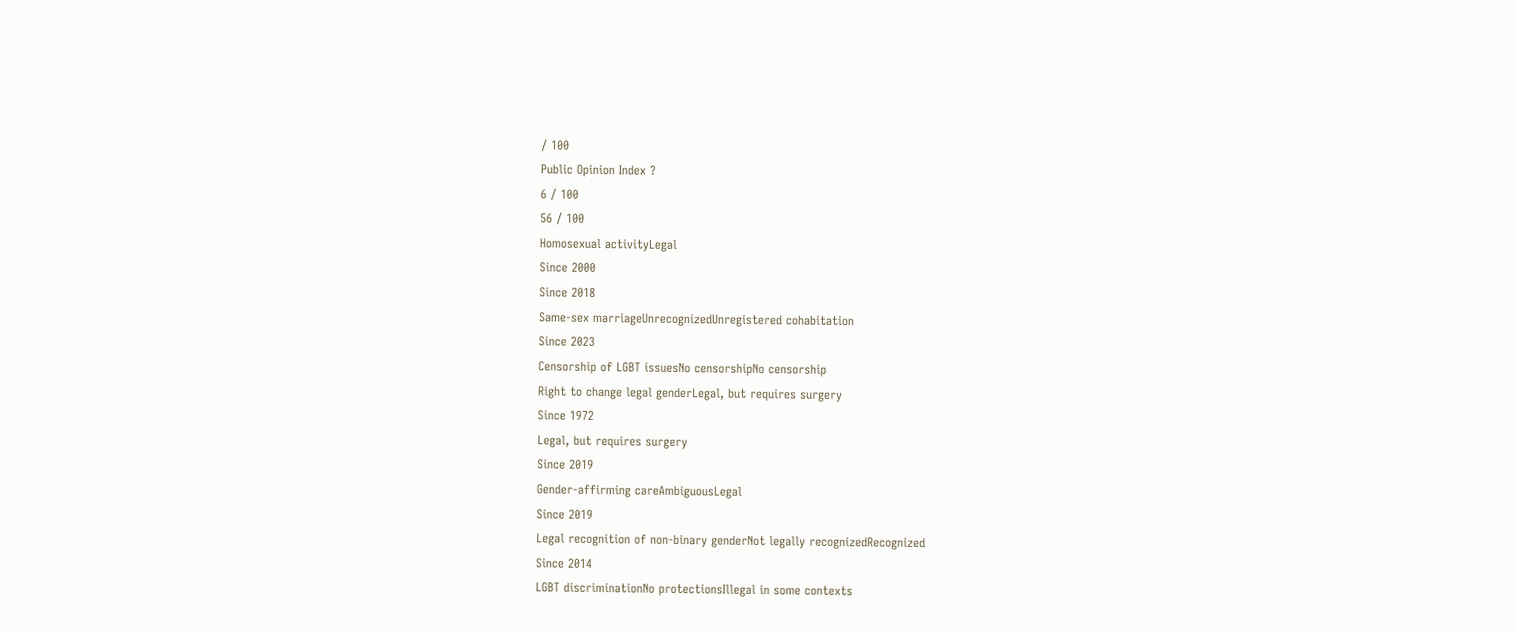/ 100
Public Opinion Index ?
6 / 100
56 / 100
Homosexual activityLegal
Since 2000
Since 2018
Same-sex marriageUnrecognizedUnregistered cohabitation
Since 2023
Censorship of LGBT issuesNo censorshipNo censorship
Right to change legal genderLegal, but requires surgery
Since 1972
Legal, but requires surgery
Since 2019
Gender-affirming careAmbiguousLegal
Since 2019
Legal recognition of non-binary genderNot legally recognizedRecognized
Since 2014
LGBT discriminationNo protectionsIllegal in some contexts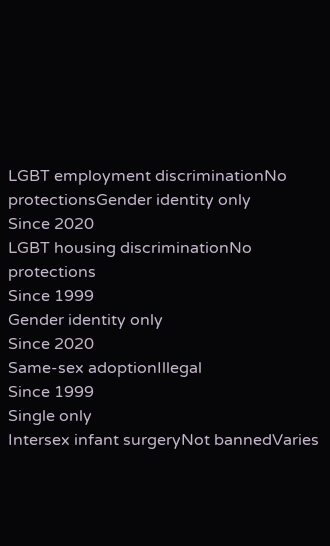LGBT employment discriminationNo protectionsGender identity only
Since 2020
LGBT housing discriminationNo protections
Since 1999
Gender identity only
Since 2020
Same-sex adoptionIllegal
Since 1999
Single only
Intersex infant surgeryNot bannedVaries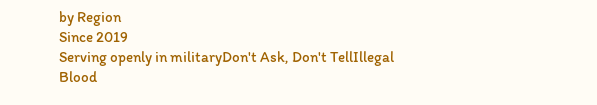by Region
Since 2019
Serving openly in militaryDon't Ask, Don't TellIllegal
Blood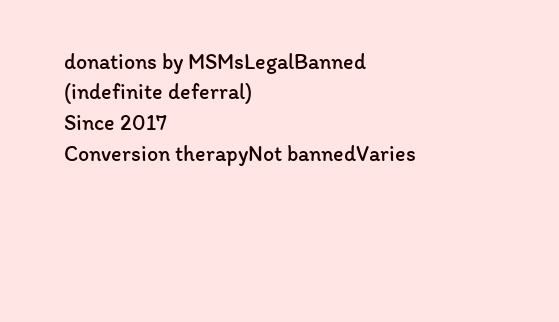donations by MSMsLegalBanned (indefinite deferral)
Since 2017
Conversion therapyNot bannedVaries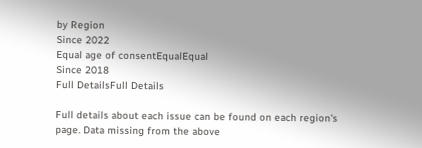by Region
Since 2022
Equal age of consentEqualEqual
Since 2018
Full DetailsFull Details

Full details about each issue can be found on each region's page. Data missing from the above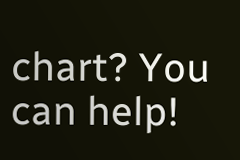chart? You can help!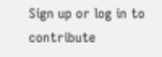Sign up or log in to contribute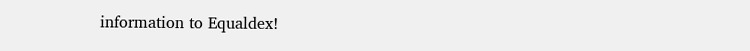information to Equaldex!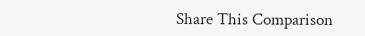Share This Comparison